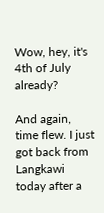Wow, hey, it's 4th of July already?

And again, time flew. I just got back from Langkawi today after a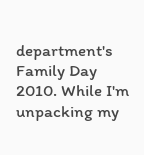department's Family Day 2010. While I'm unpacking my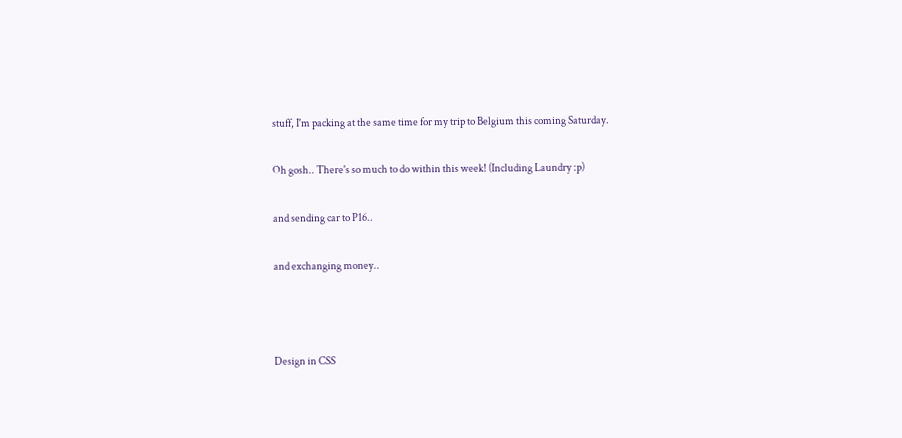stuff, I'm packing at the same time for my trip to Belgium this coming Saturday.

Oh gosh.. There's so much to do within this week! (Including Laundry :p)

and sending car to P16..

and exchanging money..



Design in CSS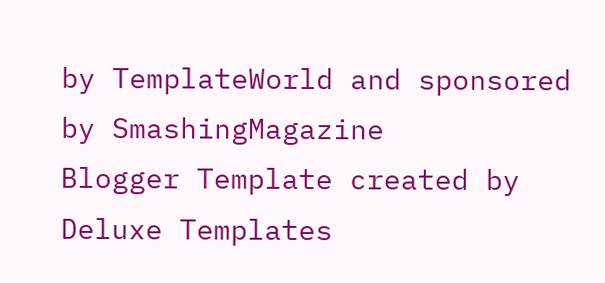by TemplateWorld and sponsored by SmashingMagazine
Blogger Template created by Deluxe Templates